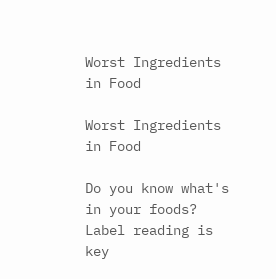Worst Ingredients in Food

Worst Ingredients in Food

Do you know what's in your foods? Label reading is key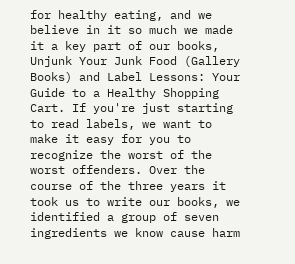for healthy eating, and we believe in it so much we made it a key part of our books, Unjunk Your Junk Food (Gallery Books) and Label Lessons: Your Guide to a Healthy Shopping Cart. If you're just starting to read labels, we want to make it easy for you to recognize the worst of the worst offenders. Over the course of the three years it took us to write our books, we identified a group of seven ingredients we know cause harm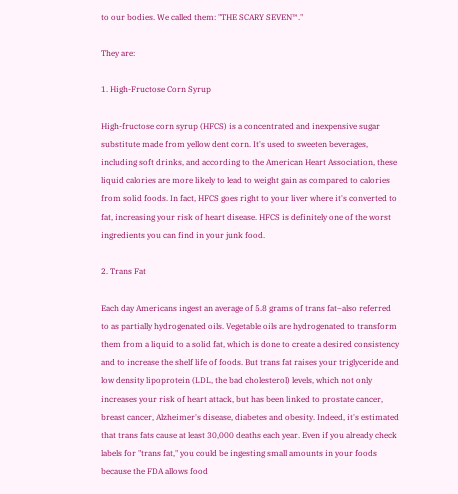to our bodies. We called them: "THE SCARY SEVEN™."

They are:

1. High-Fructose Corn Syrup

High-fructose corn syrup (HFCS) is a concentrated and inexpensive sugar substitute made from yellow dent corn. It's used to sweeten beverages, including soft drinks, and according to the American Heart Association, these liquid calories are more likely to lead to weight gain as compared to calories from solid foods. In fact, HFCS goes right to your liver where it's converted to fat, increasing your risk of heart disease. HFCS is definitely one of the worst ingredients you can find in your junk food.

2. Trans Fat

Each day Americans ingest an average of 5.8 grams of trans fat–also referred to as partially hydrogenated oils. Vegetable oils are hydrogenated to transform them from a liquid to a solid fat, which is done to create a desired consistency and to increase the shelf life of foods. But trans fat raises your triglyceride and low density lipoprotein (LDL, the bad cholesterol) levels, which not only increases your risk of heart attack, but has been linked to prostate cancer, breast cancer, Alzheimer's disease, diabetes and obesity. Indeed, it's estimated that trans fats cause at least 30,000 deaths each year. Even if you already check labels for "trans fat," you could be ingesting small amounts in your foods because the FDA allows food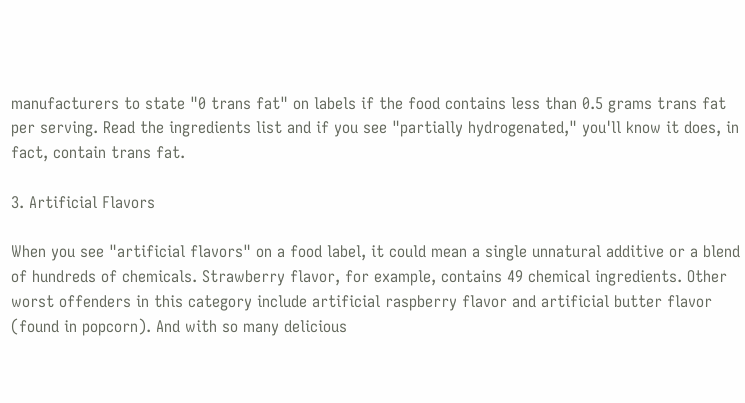manufacturers to state "0 trans fat" on labels if the food contains less than 0.5 grams trans fat per serving. Read the ingredients list and if you see "partially hydrogenated," you'll know it does, in fact, contain trans fat.

3. Artificial Flavors

When you see "artificial flavors" on a food label, it could mean a single unnatural additive or a blend of hundreds of chemicals. Strawberry flavor, for example, contains 49 chemical ingredients. Other worst offenders in this category include artificial raspberry flavor and artificial butter flavor (found in popcorn). And with so many delicious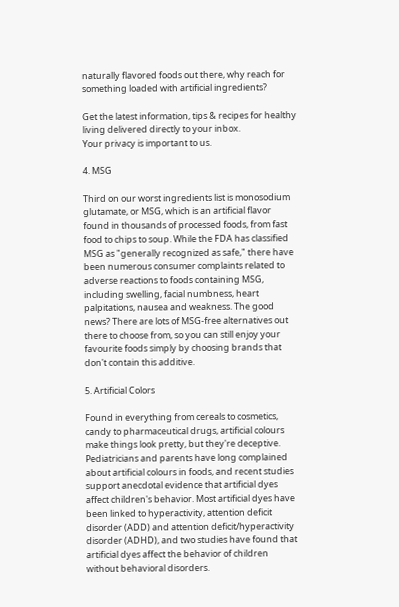naturally flavored foods out there, why reach for something loaded with artificial ingredients?

Get the latest information, tips & recipes for healthy living delivered directly to your inbox.
Your privacy is important to us.

4. MSG

Third on our worst ingredients list is monosodium glutamate, or MSG, which is an artificial flavor found in thousands of processed foods, from fast food to chips to soup. While the FDA has classified MSG as "generally recognized as safe," there have been numerous consumer complaints related to adverse reactions to foods containing MSG, including swelling, facial numbness, heart palpitations, nausea and weakness. The good news? There are lots of MSG-free alternatives out there to choose from, so you can still enjoy your favourite foods simply by choosing brands that don't contain this additive.

5. Artificial Colors

Found in everything from cereals to cosmetics, candy to pharmaceutical drugs, artificial colours make things look pretty, but they're deceptive. Pediatricians and parents have long complained about artificial colours in foods, and recent studies support anecdotal evidence that artificial dyes affect children's behavior. Most artificial dyes have been linked to hyperactivity, attention deficit disorder (ADD) and attention deficit/hyperactivity disorder (ADHD), and two studies have found that artificial dyes affect the behavior of children without behavioral disorders.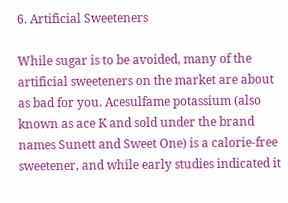6. Artificial Sweeteners

While sugar is to be avoided, many of the artificial sweeteners on the market are about as bad for you. Acesulfame potassium (also known as ace K and sold under the brand names Sunett and Sweet One) is a calorie-free sweetener, and while early studies indicated it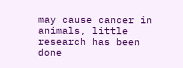may cause cancer in animals, little research has been done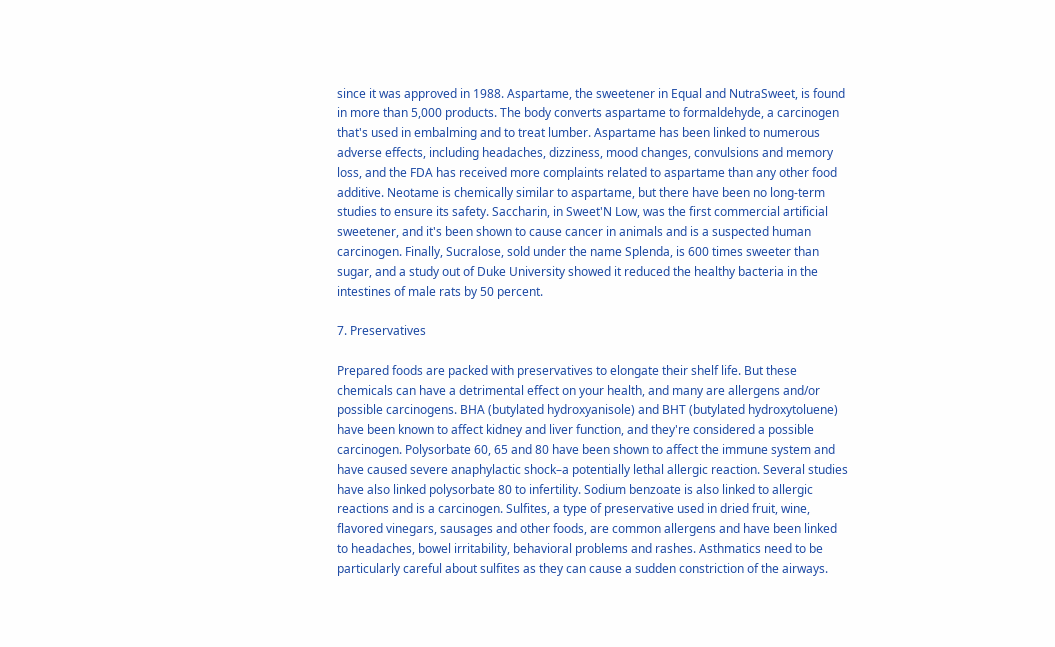since it was approved in 1988. Aspartame, the sweetener in Equal and NutraSweet, is found in more than 5,000 products. The body converts aspartame to formaldehyde, a carcinogen that's used in embalming and to treat lumber. Aspartame has been linked to numerous adverse effects, including headaches, dizziness, mood changes, convulsions and memory loss, and the FDA has received more complaints related to aspartame than any other food additive. Neotame is chemically similar to aspartame, but there have been no long-term studies to ensure its safety. Saccharin, in Sweet'N Low, was the first commercial artificial sweetener, and it's been shown to cause cancer in animals and is a suspected human carcinogen. Finally, Sucralose, sold under the name Splenda, is 600 times sweeter than sugar, and a study out of Duke University showed it reduced the healthy bacteria in the intestines of male rats by 50 percent.

7. Preservatives

Prepared foods are packed with preservatives to elongate their shelf life. But these chemicals can have a detrimental effect on your health, and many are allergens and/or possible carcinogens. BHA (butylated hydroxyanisole) and BHT (butylated hydroxytoluene) have been known to affect kidney and liver function, and they're considered a possible carcinogen. Polysorbate 60, 65 and 80 have been shown to affect the immune system and have caused severe anaphylactic shock–a potentially lethal allergic reaction. Several studies have also linked polysorbate 80 to infertility. Sodium benzoate is also linked to allergic reactions and is a carcinogen. Sulfites, a type of preservative used in dried fruit, wine, flavored vinegars, sausages and other foods, are common allergens and have been linked to headaches, bowel irritability, behavioral problems and rashes. Asthmatics need to be particularly careful about sulfites as they can cause a sudden constriction of the airways.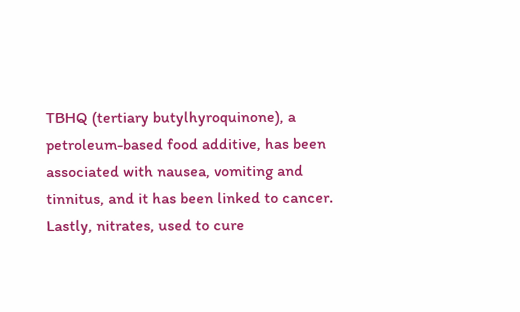TBHQ (tertiary butylhyroquinone), a petroleum-based food additive, has been associated with nausea, vomiting and tinnitus, and it has been linked to cancer. Lastly, nitrates, used to cure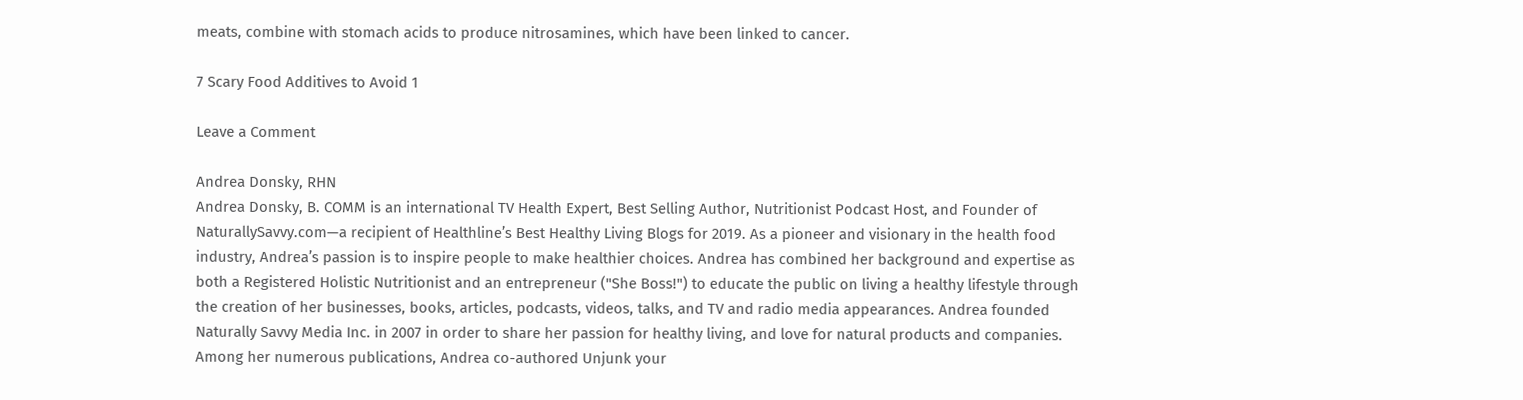meats, combine with stomach acids to produce nitrosamines, which have been linked to cancer.

7 Scary Food Additives to Avoid 1

Leave a Comment

Andrea Donsky, RHN
Andrea Donsky, B. COMM is an international TV Health Expert, Best Selling Author, Nutritionist Podcast Host, and Founder of NaturallySavvy.com—a recipient of Healthline’s Best Healthy Living Blogs for 2019. As a pioneer and visionary in the health food industry, Andrea’s passion is to inspire people to make healthier choices. Andrea has combined her background and expertise as both a Registered Holistic Nutritionist and an entrepreneur ("She Boss!") to educate the public on living a healthy lifestyle through the creation of her businesses, books, articles, podcasts, videos, talks, and TV and radio media appearances. Andrea founded Naturally Savvy Media Inc. in 2007 in order to share her passion for healthy living, and love for natural products and companies. Among her numerous publications, Andrea co-authored Unjunk your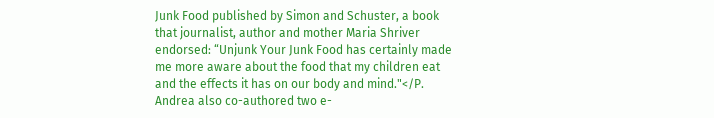Junk Food published by Simon and Schuster, a book that journalist, author and mother Maria Shriver endorsed: “Unjunk Your Junk Food has certainly made me more aware about the food that my children eat and the effects it has on our body and mind."</P. Andrea also co-authored two e-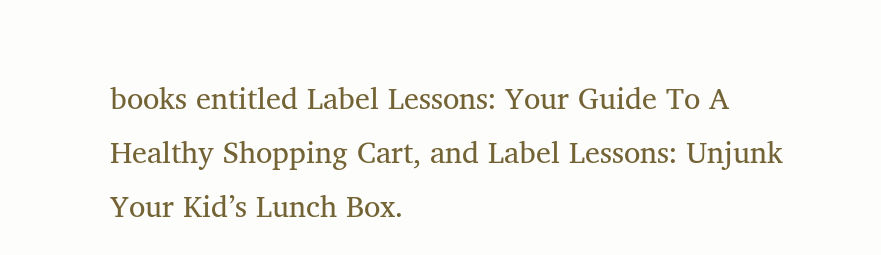books entitled Label Lessons: Your Guide To A Healthy Shopping Cart, and Label Lessons: Unjunk Your Kid’s Lunch Box.